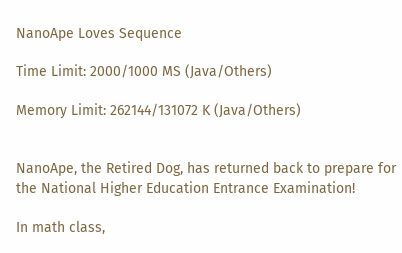NanoApe Loves Sequence

Time Limit: 2000/1000 MS (Java/Others)

Memory Limit: 262144/131072 K (Java/Others)


NanoApe, the Retired Dog, has returned back to prepare for the National Higher Education Entrance Examination!

In math class,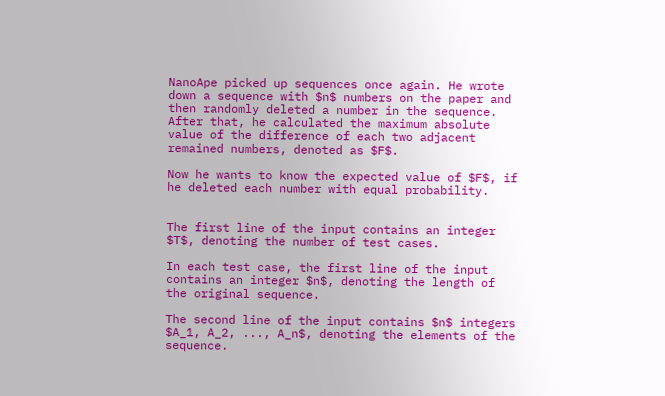NanoApe picked up sequences once again. He wrote down a sequence with $n$ numbers on the paper and then randomly deleted a number in the sequence. After that, he calculated the maximum absolute value of the difference of each two adjacent remained numbers, denoted as $F$.

Now he wants to know the expected value of $F$, if he deleted each number with equal probability.


The first line of the input contains an integer $T$, denoting the number of test cases.

In each test case, the first line of the input contains an integer $n$, denoting the length of the original sequence.

The second line of the input contains $n$ integers $A_1, A_2, ..., A_n$, denoting the elements of the sequence.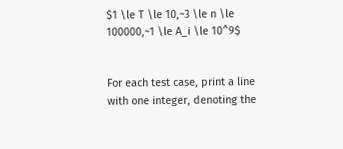$1 \le T \le 10,~3 \le n \le 100000,~1 \le A_i \le 10^9$


For each test case, print a line with one integer, denoting the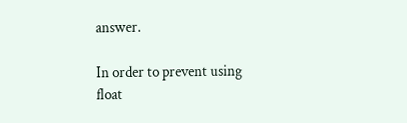answer.

In order to prevent using float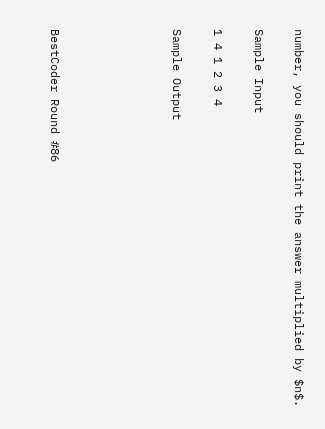number, you should print the answer multiplied by $n$.

Sample Input

1 4 1 2 3 4

Sample Output





BestCoder Round #86